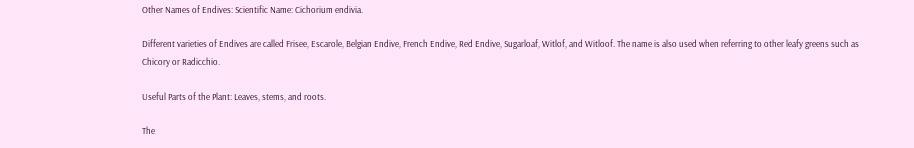Other Names of Endives: Scientific Name: Cichorium endivia.

Different varieties of Endives are called Frisee, Escarole, Belgian Endive, French Endive, Red Endive, Sugarloaf, Witlof, and Witloof. The name is also used when referring to other leafy greens such as Chicory or Radicchio.

Useful Parts of the Plant: Leaves, stems, and roots.

The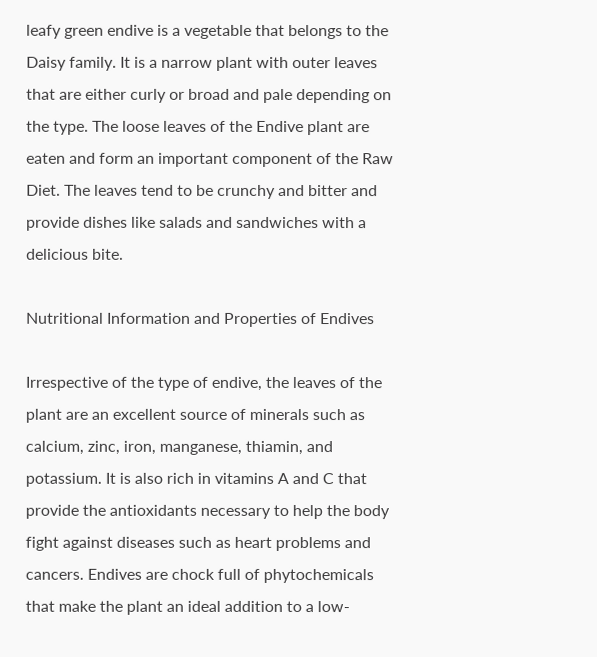leafy green endive is a vegetable that belongs to the Daisy family. It is a narrow plant with outer leaves that are either curly or broad and pale depending on the type. The loose leaves of the Endive plant are eaten and form an important component of the Raw Diet. The leaves tend to be crunchy and bitter and provide dishes like salads and sandwiches with a delicious bite.

Nutritional Information and Properties of Endives

Irrespective of the type of endive, the leaves of the plant are an excellent source of minerals such as calcium, zinc, iron, manganese, thiamin, and potassium. It is also rich in vitamins A and C that provide the antioxidants necessary to help the body fight against diseases such as heart problems and cancers. Endives are chock full of phytochemicals that make the plant an ideal addition to a low-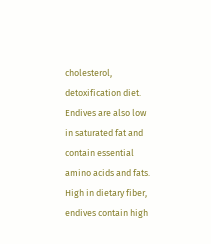cholesterol, detoxification diet. Endives are also low in saturated fat and contain essential amino acids and fats. High in dietary fiber, endives contain high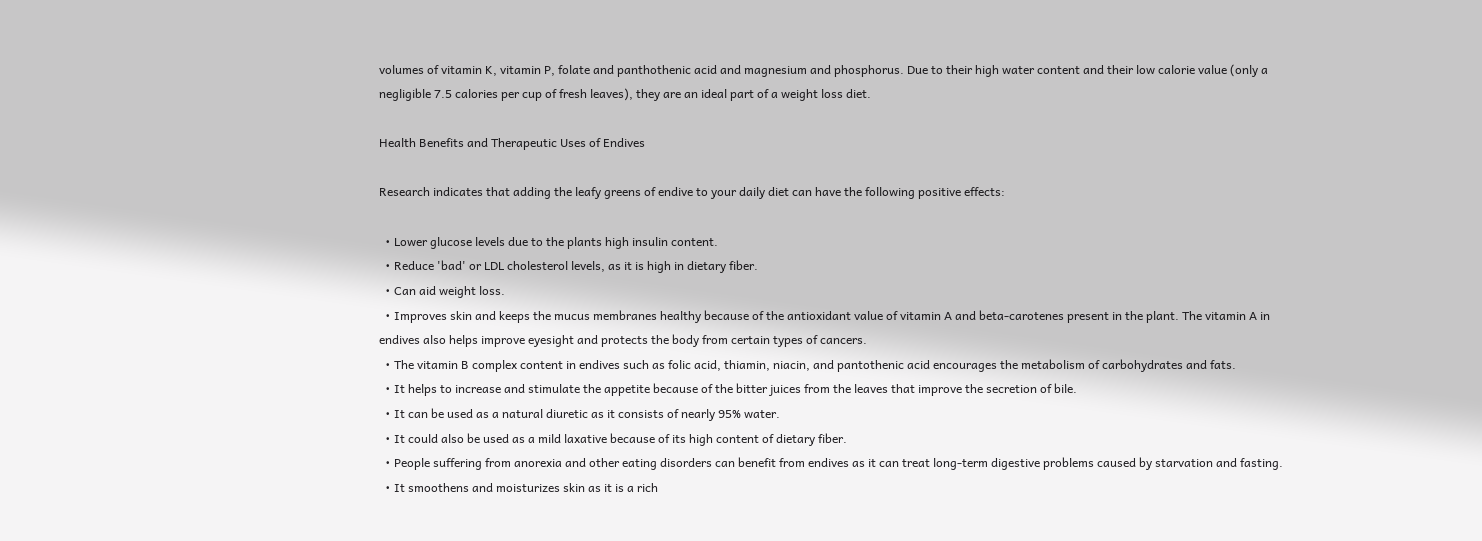volumes of vitamin K, vitamin P, folate and panthothenic acid and magnesium and phosphorus. Due to their high water content and their low calorie value (only a negligible 7.5 calories per cup of fresh leaves), they are an ideal part of a weight loss diet.

Health Benefits and Therapeutic Uses of Endives

Research indicates that adding the leafy greens of endive to your daily diet can have the following positive effects:

  • Lower glucose levels due to the plants high insulin content.
  • Reduce 'bad' or LDL cholesterol levels, as it is high in dietary fiber.
  • Can aid weight loss.
  • Improves skin and keeps the mucus membranes healthy because of the antioxidant value of vitamin A and beta-carotenes present in the plant. The vitamin A in endives also helps improve eyesight and protects the body from certain types of cancers.
  • The vitamin B complex content in endives such as folic acid, thiamin, niacin, and pantothenic acid encourages the metabolism of carbohydrates and fats.
  • It helps to increase and stimulate the appetite because of the bitter juices from the leaves that improve the secretion of bile.
  • It can be used as a natural diuretic as it consists of nearly 95% water.
  • It could also be used as a mild laxative because of its high content of dietary fiber.
  • People suffering from anorexia and other eating disorders can benefit from endives as it can treat long-term digestive problems caused by starvation and fasting.
  • It smoothens and moisturizes skin as it is a rich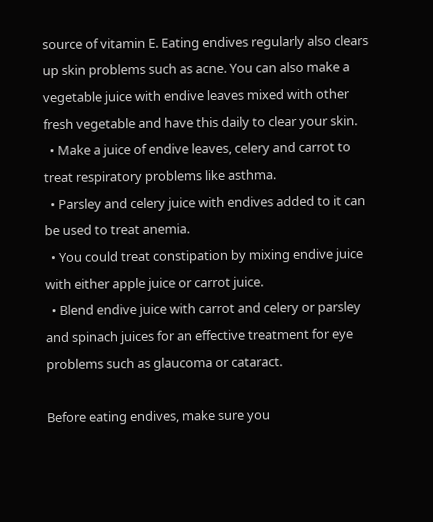source of vitamin E. Eating endives regularly also clears up skin problems such as acne. You can also make a vegetable juice with endive leaves mixed with other fresh vegetable and have this daily to clear your skin.
  • Make a juice of endive leaves, celery and carrot to treat respiratory problems like asthma.
  • Parsley and celery juice with endives added to it can be used to treat anemia.
  • You could treat constipation by mixing endive juice with either apple juice or carrot juice.
  • Blend endive juice with carrot and celery or parsley and spinach juices for an effective treatment for eye problems such as glaucoma or cataract.

Before eating endives, make sure you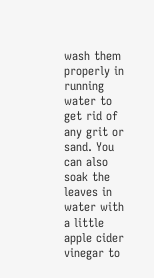wash them properly in running water to get rid of any grit or sand. You can also soak the leaves in water with a little apple cider vinegar to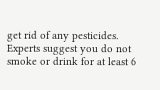get rid of any pesticides. Experts suggest you do not smoke or drink for at least 6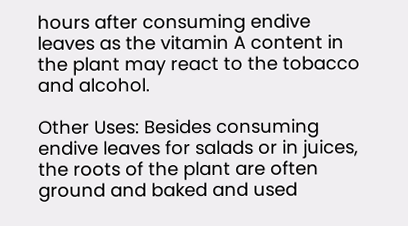hours after consuming endive leaves as the vitamin A content in the plant may react to the tobacco and alcohol.

Other Uses: Besides consuming endive leaves for salads or in juices, the roots of the plant are often ground and baked and used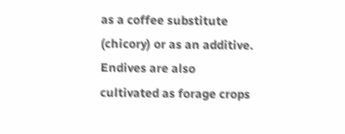as a coffee substitute (chicory) or as an additive. Endives are also cultivated as forage crops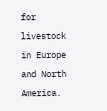for livestock in Europe and North America.